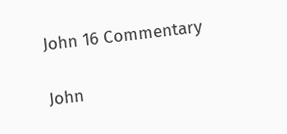John 16 Commentary

John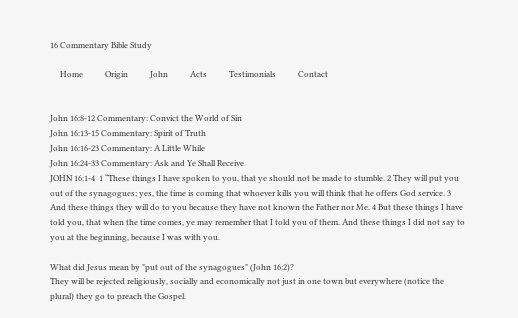16 Commentary Bible Study

     Home           Origin           John           Acts           Testimonials           Contact


John 16:8-12 Commentary: Convict the World of Sin
John 16:13-15 Commentary: Spirit of Truth
John 16:16-23 Commentary: A Little While
John 16:24-33 Commentary: Ask and Ye Shall Receive
JOHN 16:1-4  1 “These things I have spoken to you, that ye should not be made to stumble. 2 They will put you out of the synagogues; yes, the time is coming that whoever kills you will think that he offers God service. 3 And these things they will do to you because they have not known the Father nor Me. 4 But these things I have told you, that when the time comes, ye may remember that I told you of them. And these things I did not say to you at the beginning, because I was with you.

What did Jesus mean by "put out of the synagogues" (John 16:2)?
They will be rejected religiously, socially and economically not just in one town but everywhere (notice the plural) they go to preach the Gospel.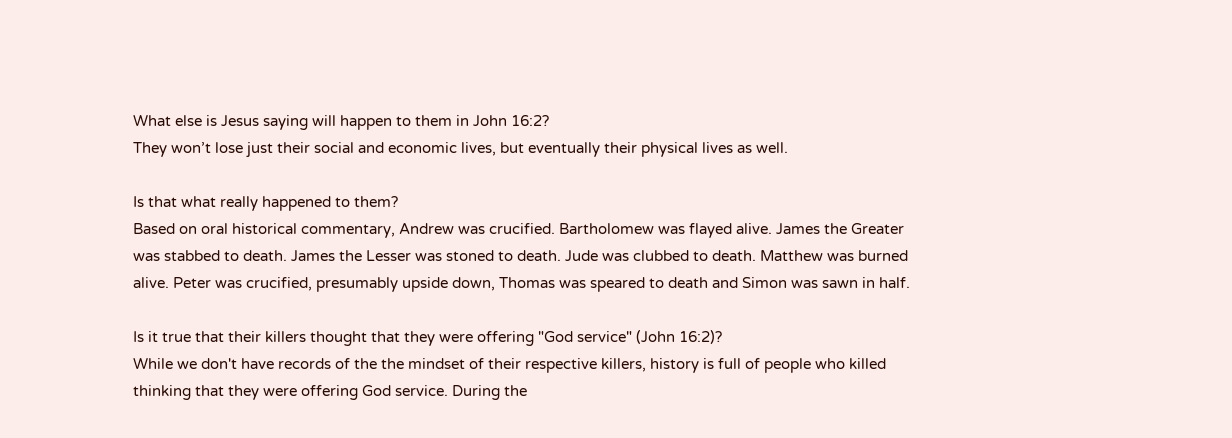What else is Jesus saying will happen to them in John 16:2?
They won’t lose just their social and economic lives, but eventually their physical lives as well.

Is that what really happened to them?
Based on oral historical commentary, Andrew was crucified. Bartholomew was flayed alive. James the Greater was stabbed to death. James the Lesser was stoned to death. Jude was clubbed to death. Matthew was burned alive. Peter was crucified, presumably upside down, Thomas was speared to death and Simon was sawn in half.

Is it true that their killers thought that they were offering "God service" (John 16:2)?
While we don't have records of the the mindset of their respective killers, history is full of people who killed thinking that they were offering God service. During the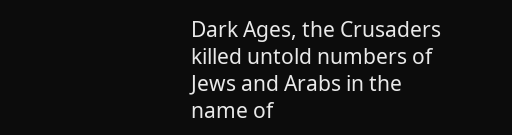Dark Ages, the Crusaders killed untold numbers of Jews and Arabs in the name of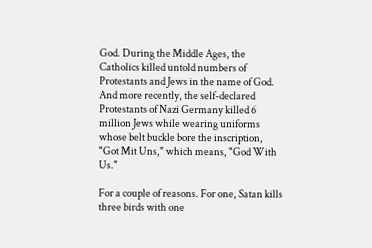God. During the Middle Ages, the Catholics killed untold numbers of Protestants and Jews in the name of God. And more recently, the self-declared Protestants of Nazi Germany killed 6 million Jews while wearing uniforms whose belt buckle bore the inscription, "Got Mit Uns," which means, "God With Us."

For a couple of reasons. For one, Satan kills three birds with one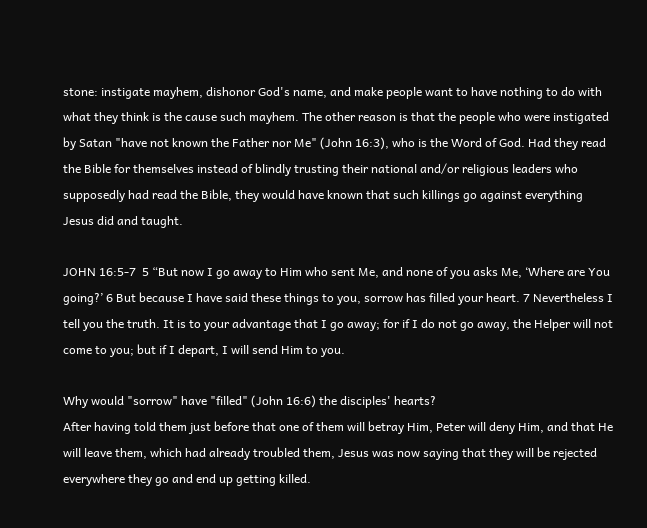stone: instigate mayhem, dishonor God's name, and make people want to have nothing to do with what they think is the cause such mayhem. The other reason is that the people who were instigated by Satan "have not known the Father nor Me" (John 16:3), who is the Word of God. Had they read the Bible for themselves instead of blindly trusting their national and/or religious leaders who supposedly had read the Bible, they would have known that such killings go against everything Jesus did and taught.

JOHN 16:5-7  5 “But now I go away to Him who sent Me, and none of you asks Me, ‘Where are You going?’ 6 But because I have said these things to you, sorrow has filled your heart. 7 Nevertheless I tell you the truth. It is to your advantage that I go away; for if I do not go away, the Helper will not come to you; but if I depart, I will send Him to you.

Why would "sorrow" have "filled" (John 16:6) the disciples' hearts?
After having told them just before that one of them will betray Him, Peter will deny Him, and that He will leave them, which had already troubled them, Jesus was now saying that they will be rejected everywhere they go and end up getting killed.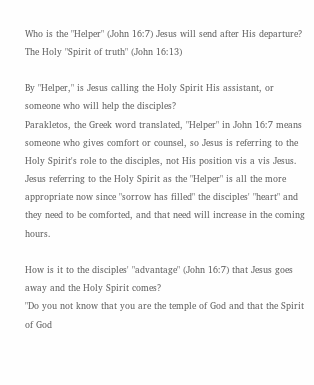Who is the "Helper" (John 16:7) Jesus will send after His departure?
The Holy "Spirit of truth" (John 16:13)

By "Helper," is Jesus calling the Holy Spirit His assistant, or someone who will help the disciples?
Parakletos, the Greek word translated, "Helper" in John 16:7 means someone who gives comfort or counsel, so Jesus is referring to the Holy Spirit's role to the disciples, not His position vis a vis Jesus. Jesus referring to the Holy Spirit as the "Helper" is all the more appropriate now since "sorrow has filled" the disciples' "heart" and they need to be comforted, and that need will increase in the coming hours.

How is it to the disciples' "advantage" (John 16:7) that Jesus goes away and the Holy Spirit comes?
"Do you not know that you are the temple of God and that the Spirit of God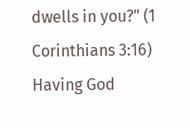dwells in you?" (1 Corinthians 3:16) Having God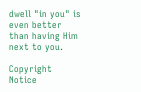dwell "in you" is even better than having Him next to you.

Copyright Notice